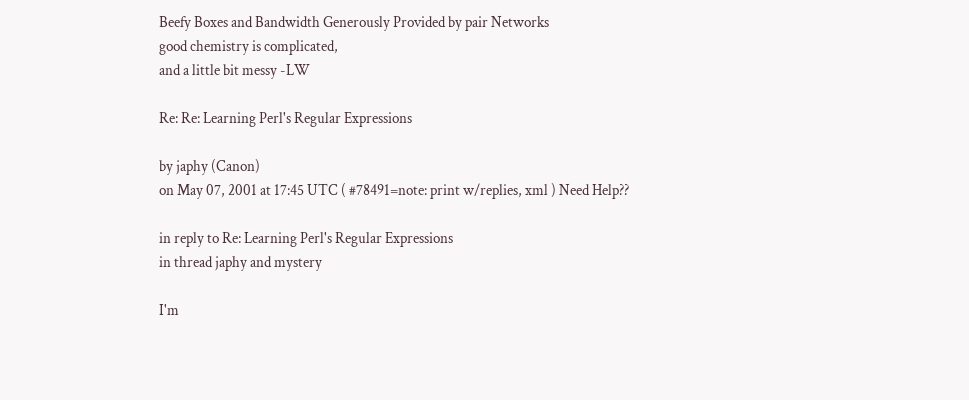Beefy Boxes and Bandwidth Generously Provided by pair Networks
good chemistry is complicated,
and a little bit messy -LW

Re: Re: Learning Perl's Regular Expressions

by japhy (Canon)
on May 07, 2001 at 17:45 UTC ( #78491=note: print w/replies, xml ) Need Help??

in reply to Re: Learning Perl's Regular Expressions
in thread japhy and mystery

I'm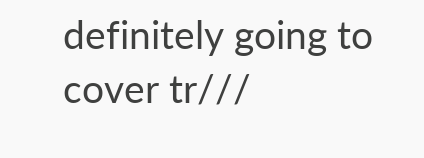definitely going to cover tr///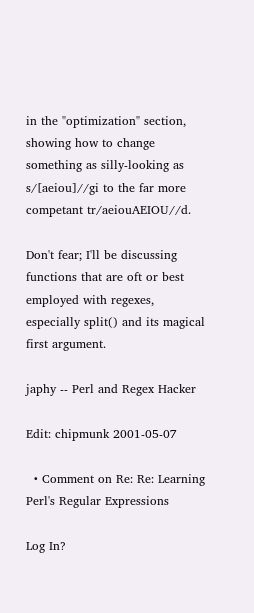in the "optimization" section, showing how to change something as silly-looking as s/[aeiou]//gi to the far more competant tr/aeiouAEIOU//d.

Don't fear; I'll be discussing functions that are oft or best employed with regexes, especially split() and its magical first argument.

japhy -- Perl and Regex Hacker

Edit: chipmunk 2001-05-07

  • Comment on Re: Re: Learning Perl's Regular Expressions

Log In?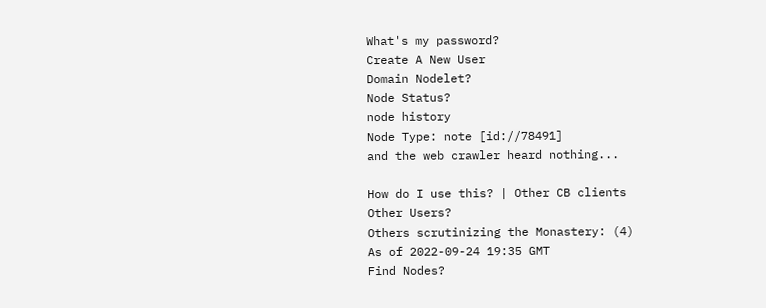What's my password?
Create A New User
Domain Nodelet?
Node Status?
node history
Node Type: note [id://78491]
and the web crawler heard nothing...

How do I use this? | Other CB clients
Other Users?
Others scrutinizing the Monastery: (4)
As of 2022-09-24 19:35 GMT
Find Nodes?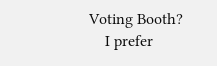Voting Booth?
    I prefer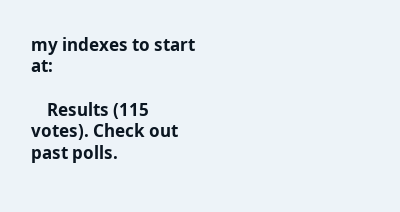my indexes to start at:

    Results (115 votes). Check out past polls.